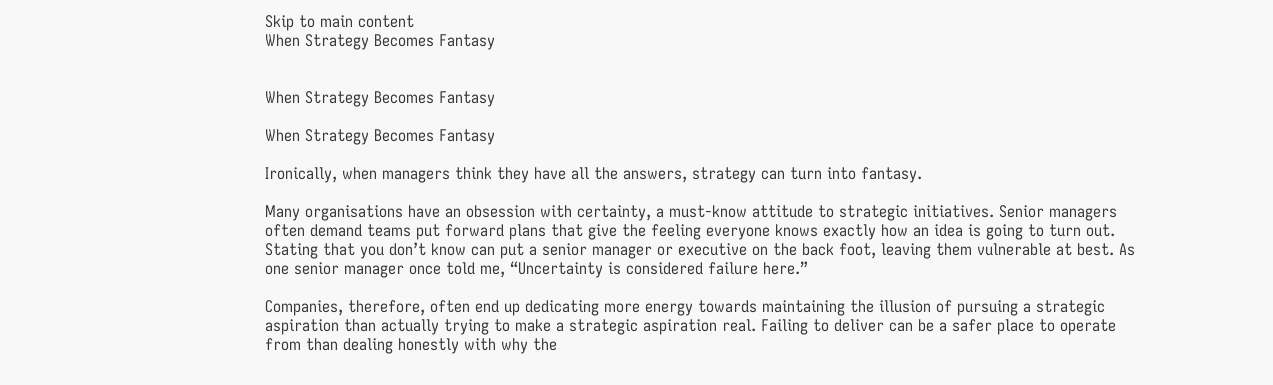Skip to main content
When Strategy Becomes Fantasy


When Strategy Becomes Fantasy

When Strategy Becomes Fantasy

Ironically, when managers think they have all the answers, strategy can turn into fantasy.

Many organisations have an obsession with certainty, a must-know attitude to strategic initiatives. Senior managers often demand teams put forward plans that give the feeling everyone knows exactly how an idea is going to turn out. Stating that you don’t know can put a senior manager or executive on the back foot, leaving them vulnerable at best. As one senior manager once told me, “Uncertainty is considered failure here.”

Companies, therefore, often end up dedicating more energy towards maintaining the illusion of pursuing a strategic aspiration than actually trying to make a strategic aspiration real. Failing to deliver can be a safer place to operate from than dealing honestly with why the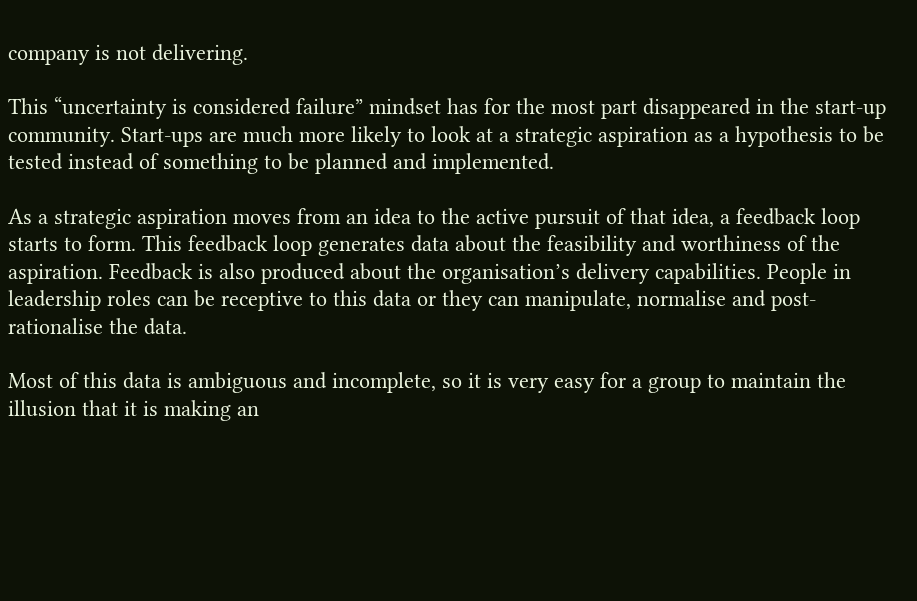company is not delivering.

This “uncertainty is considered failure” mindset has for the most part disappeared in the start-up community. Start-ups are much more likely to look at a strategic aspiration as a hypothesis to be tested instead of something to be planned and implemented.

As a strategic aspiration moves from an idea to the active pursuit of that idea, a feedback loop starts to form. This feedback loop generates data about the feasibility and worthiness of the aspiration. Feedback is also produced about the organisation’s delivery capabilities. People in leadership roles can be receptive to this data or they can manipulate, normalise and post-rationalise the data.

Most of this data is ambiguous and incomplete, so it is very easy for a group to maintain the illusion that it is making an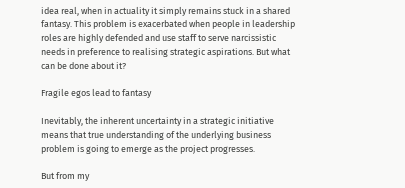idea real, when in actuality it simply remains stuck in a shared fantasy. This problem is exacerbated when people in leadership roles are highly defended and use staff to serve narcissistic needs in preference to realising strategic aspirations. But what can be done about it?

Fragile egos lead to fantasy

Inevitably, the inherent uncertainty in a strategic initiative means that true understanding of the underlying business problem is going to emerge as the project progresses.

But from my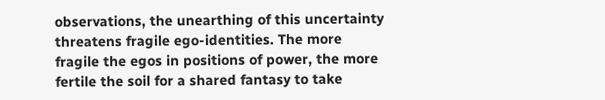observations, the unearthing of this uncertainty threatens fragile ego-identities. The more fragile the egos in positions of power, the more fertile the soil for a shared fantasy to take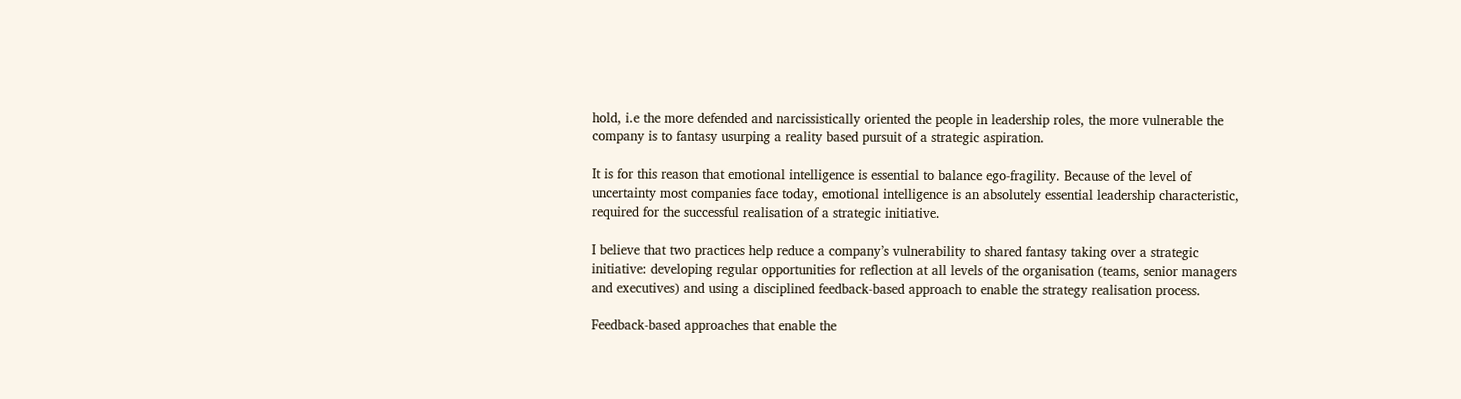hold, i.e the more defended and narcissistically oriented the people in leadership roles, the more vulnerable the company is to fantasy usurping a reality based pursuit of a strategic aspiration.

It is for this reason that emotional intelligence is essential to balance ego-fragility. Because of the level of uncertainty most companies face today, emotional intelligence is an absolutely essential leadership characteristic, required for the successful realisation of a strategic initiative.

I believe that two practices help reduce a company’s vulnerability to shared fantasy taking over a strategic initiative: developing regular opportunities for reflection at all levels of the organisation (teams, senior managers and executives) and using a disciplined feedback-based approach to enable the strategy realisation process.

Feedback-based approaches that enable the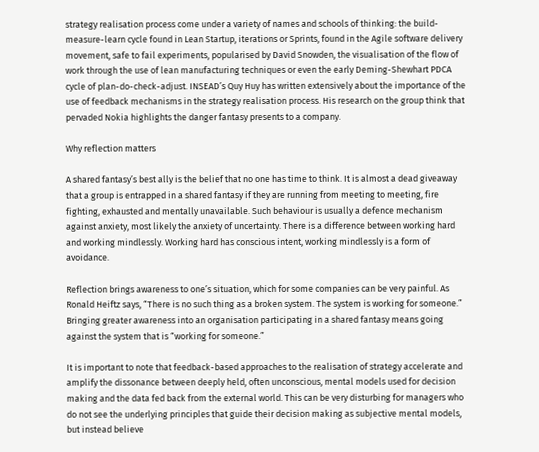strategy realisation process come under a variety of names and schools of thinking: the build-measure-learn cycle found in Lean Startup, iterations or Sprints, found in the Agile software delivery movement, safe to fail experiments, popularised by David Snowden, the visualisation of the flow of work through the use of lean manufacturing techniques or even the early Deming-Shewhart PDCA cycle of plan-do-check-adjust. INSEAD’s Quy Huy has written extensively about the importance of the use of feedback mechanisms in the strategy realisation process. His research on the group think that pervaded Nokia highlights the danger fantasy presents to a company.

Why reflection matters

A shared fantasy’s best ally is the belief that no one has time to think. It is almost a dead giveaway that a group is entrapped in a shared fantasy if they are running from meeting to meeting, fire fighting, exhausted and mentally unavailable. Such behaviour is usually a defence mechanism against anxiety, most likely the anxiety of uncertainty. There is a difference between working hard and working mindlessly. Working hard has conscious intent, working mindlessly is a form of avoidance.

Reflection brings awareness to one’s situation, which for some companies can be very painful. As Ronald Heiftz says, “There is no such thing as a broken system. The system is working for someone.” Bringing greater awareness into an organisation participating in a shared fantasy means going against the system that is “working for someone.”

It is important to note that feedback-based approaches to the realisation of strategy accelerate and amplify the dissonance between deeply held, often unconscious, mental models used for decision making and the data fed back from the external world. This can be very disturbing for managers who do not see the underlying principles that guide their decision making as subjective mental models, but instead believe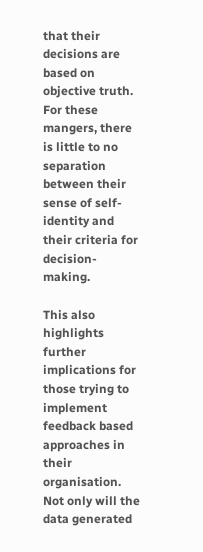that their decisions are based on objective truth. For these mangers, there is little to no separation between their sense of self-identity and their criteria for decision-making.

This also highlights further implications for those trying to implement feedback based approaches in their organisation. Not only will the data generated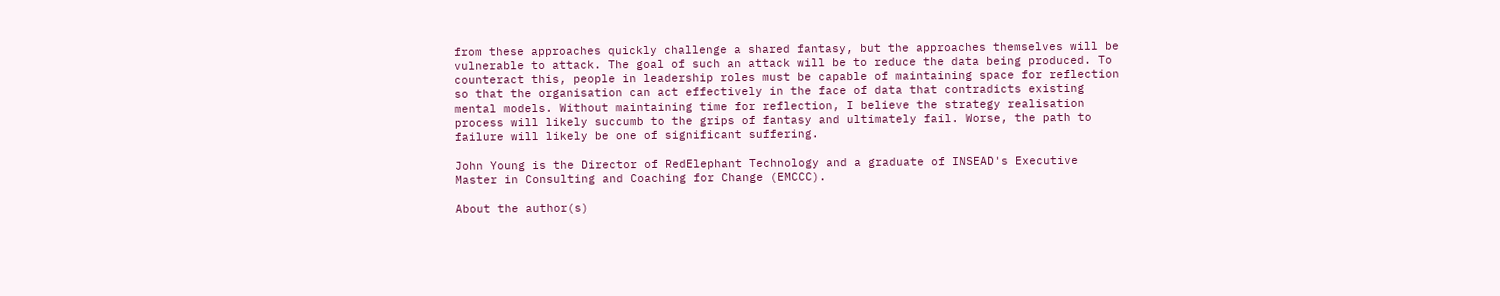from these approaches quickly challenge a shared fantasy, but the approaches themselves will be vulnerable to attack. The goal of such an attack will be to reduce the data being produced. To counteract this, people in leadership roles must be capable of maintaining space for reflection so that the organisation can act effectively in the face of data that contradicts existing mental models. Without maintaining time for reflection, I believe the strategy realisation process will likely succumb to the grips of fantasy and ultimately fail. Worse, the path to failure will likely be one of significant suffering.

John Young is the Director of RedElephant Technology and a graduate of INSEAD's Executive Master in Consulting and Coaching for Change (EMCCC).

About the author(s)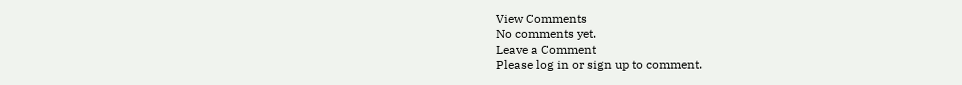View Comments
No comments yet.
Leave a Comment
Please log in or sign up to comment.